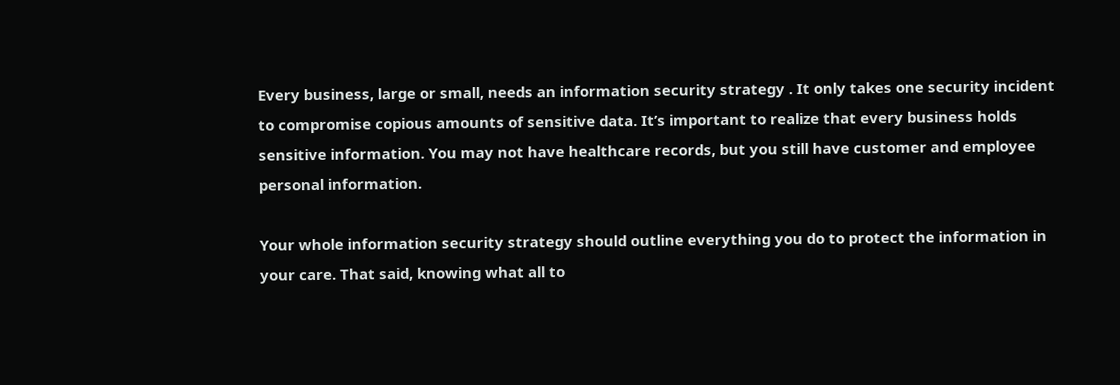Every business, large or small, needs an information security strategy . It only takes one security incident to compromise copious amounts of sensitive data. It’s important to realize that every business holds sensitive information. You may not have healthcare records, but you still have customer and employee personal information.

Your whole information security strategy should outline everything you do to protect the information in your care. That said, knowing what all to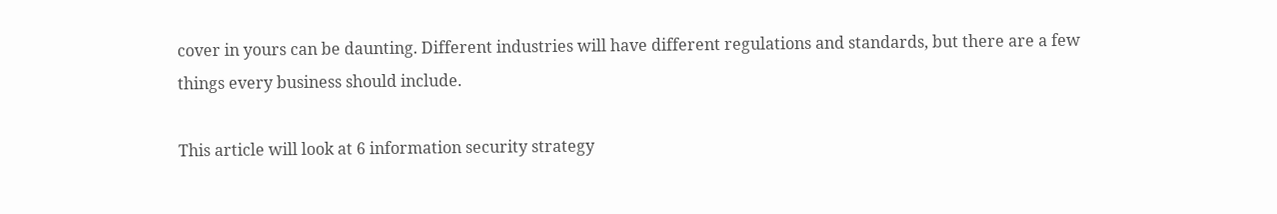cover in yours can be daunting. Different industries will have different regulations and standards, but there are a few things every business should include.

This article will look at 6 information security strategy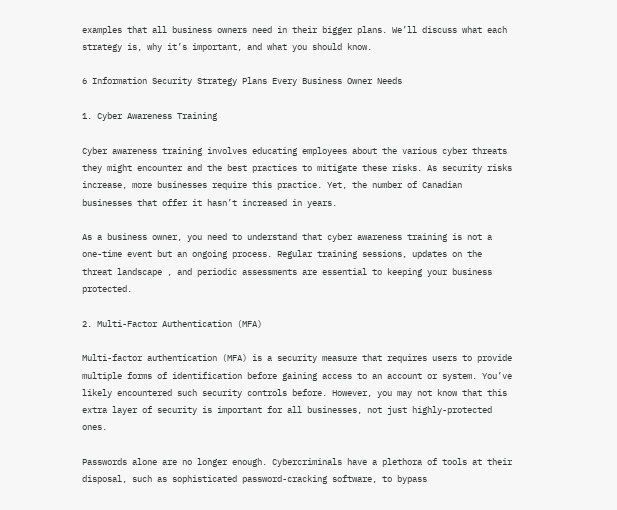examples that all business owners need in their bigger plans. We’ll discuss what each strategy is, why it’s important, and what you should know.

6 Information Security Strategy Plans Every Business Owner Needs

1. Cyber Awareness Training

Cyber awareness training involves educating employees about the various cyber threats they might encounter and the best practices to mitigate these risks. As security risks increase, more businesses require this practice. Yet, the number of Canadian businesses that offer it hasn’t increased in years.

As a business owner, you need to understand that cyber awareness training is not a one-time event but an ongoing process. Regular training sessions, updates on the threat landscape , and periodic assessments are essential to keeping your business protected.

2. Multi-Factor Authentication (MFA)

Multi-factor authentication (MFA) is a security measure that requires users to provide multiple forms of identification before gaining access to an account or system. You’ve likely encountered such security controls before. However, you may not know that this extra layer of security is important for all businesses, not just highly-protected ones.

Passwords alone are no longer enough. Cybercriminals have a plethora of tools at their disposal, such as sophisticated password-cracking software, to bypass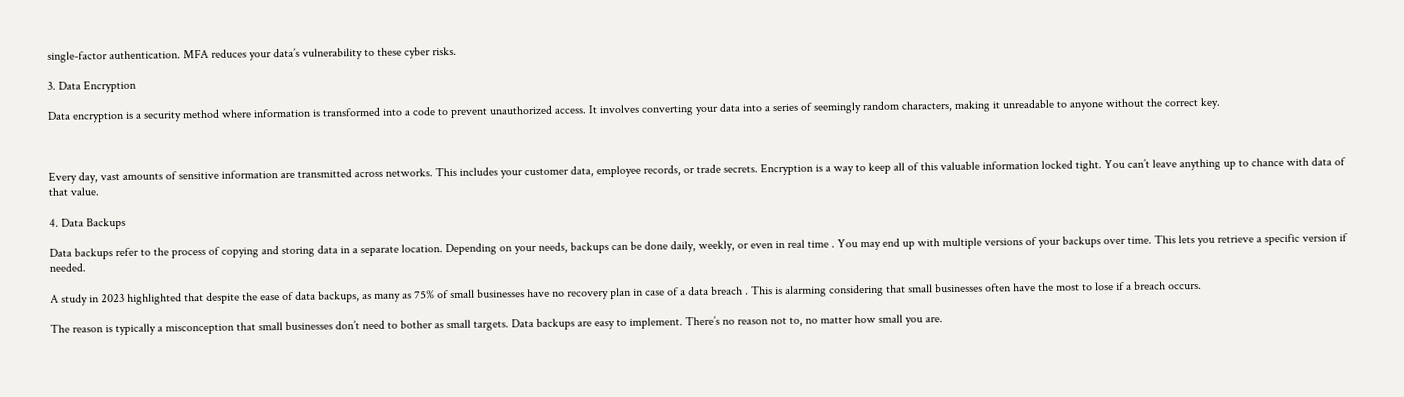single-factor authentication. MFA reduces your data’s vulnerability to these cyber risks.

3. Data Encryption

Data encryption is a security method where information is transformed into a code to prevent unauthorized access. It involves converting your data into a series of seemingly random characters, making it unreadable to anyone without the correct key.



Every day, vast amounts of sensitive information are transmitted across networks. This includes your customer data, employee records, or trade secrets. Encryption is a way to keep all of this valuable information locked tight. You can’t leave anything up to chance with data of that value.

4. Data Backups

Data backups refer to the process of copying and storing data in a separate location. Depending on your needs, backups can be done daily, weekly, or even in real time . You may end up with multiple versions of your backups over time. This lets you retrieve a specific version if needed.

A study in 2023 highlighted that despite the ease of data backups, as many as 75% of small businesses have no recovery plan in case of a data breach . This is alarming considering that small businesses often have the most to lose if a breach occurs.

The reason is typically a misconception that small businesses don’t need to bother as small targets. Data backups are easy to implement. There’s no reason not to, no matter how small you are.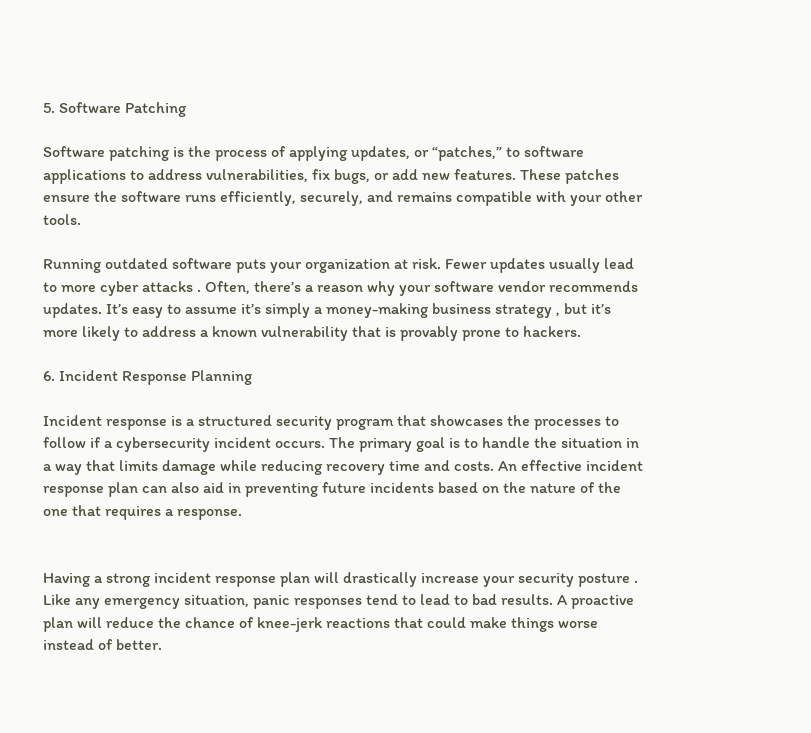5. Software Patching

Software patching is the process of applying updates, or “patches,” to software applications to address vulnerabilities, fix bugs, or add new features. These patches ensure the software runs efficiently, securely, and remains compatible with your other tools.

Running outdated software puts your organization at risk. Fewer updates usually lead to more cyber attacks . Often, there’s a reason why your software vendor recommends updates. It’s easy to assume it’s simply a money-making business strategy , but it’s more likely to address a known vulnerability that is provably prone to hackers.

6. Incident Response Planning

Incident response is a structured security program that showcases the processes to follow if a cybersecurity incident occurs. The primary goal is to handle the situation in a way that limits damage while reducing recovery time and costs. An effective incident response plan can also aid in preventing future incidents based on the nature of the one that requires a response.


Having a strong incident response plan will drastically increase your security posture . Like any emergency situation, panic responses tend to lead to bad results. A proactive plan will reduce the chance of knee-jerk reactions that could make things worse instead of better.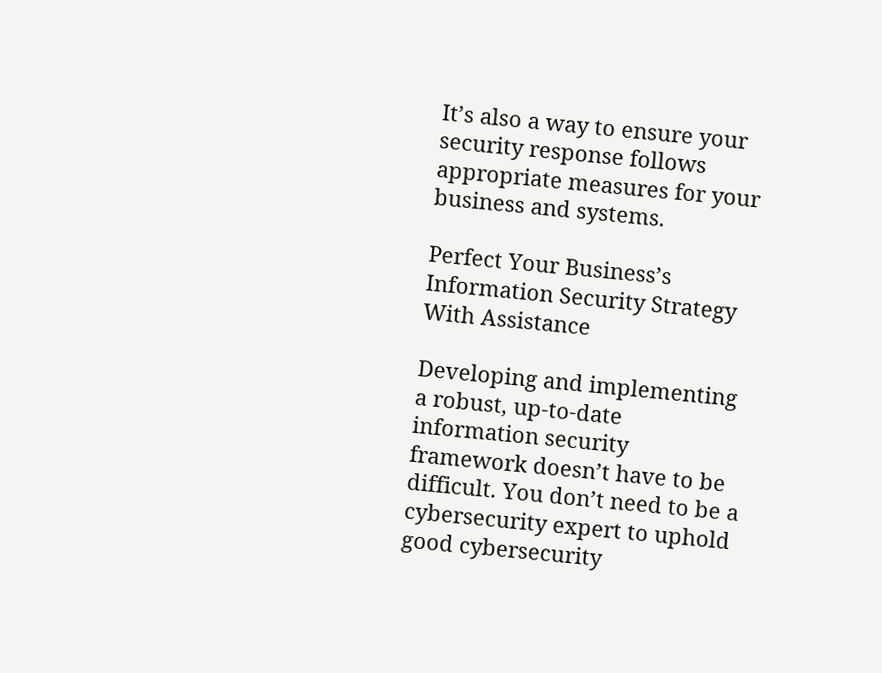It’s also a way to ensure your security response follows appropriate measures for your business and systems.

Perfect Your Business’s Information Security Strategy With Assistance

Developing and implementing a robust, up-to-date information security framework doesn’t have to be difficult. You don’t need to be a cybersecurity expert to uphold good cybersecurity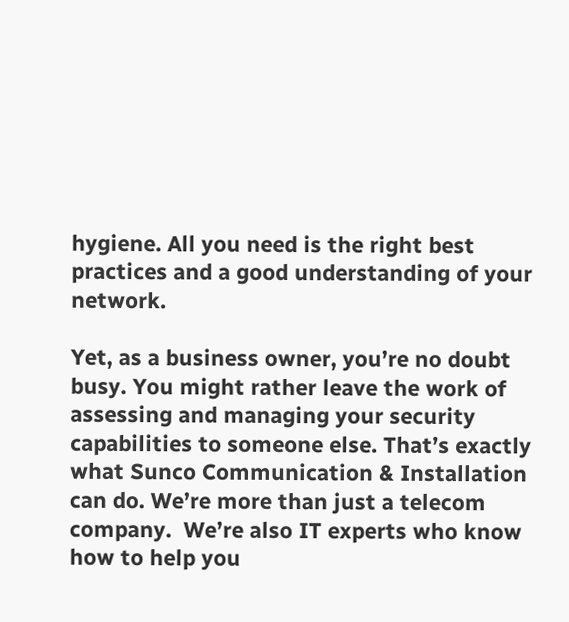hygiene. All you need is the right best practices and a good understanding of your network.

Yet, as a business owner, you’re no doubt busy. You might rather leave the work of assessing and managing your security capabilities to someone else. That’s exactly what Sunco Communication & Installation can do. We’re more than just a telecom company.  We’re also IT experts who know how to help you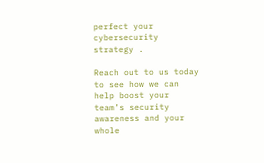perfect your cybersecurity strategy .

Reach out to us today to see how we can help boost your team’s security awareness and your whole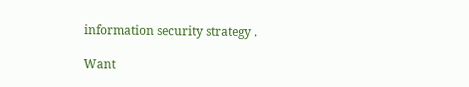information security strategy .

Want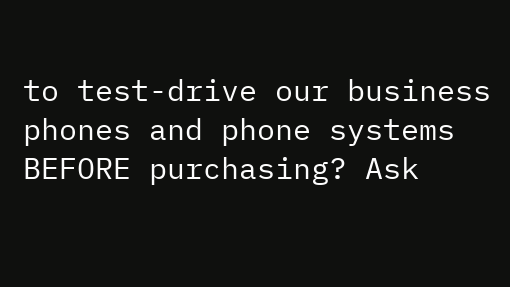to test-drive our business phones and phone systems BEFORE purchasing? Ask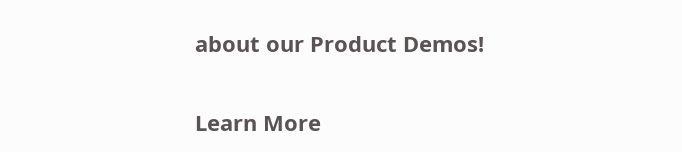about our Product Demos!

Learn More